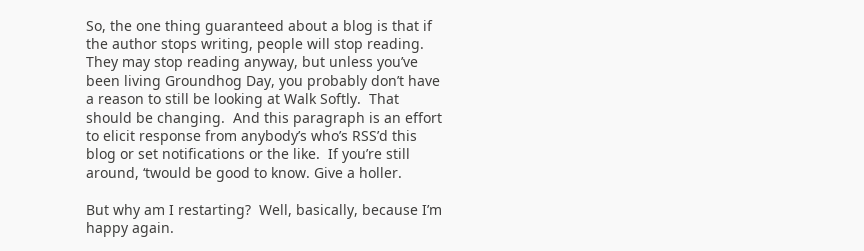So, the one thing guaranteed about a blog is that if the author stops writing, people will stop reading.  They may stop reading anyway, but unless you’ve been living Groundhog Day, you probably don’t have a reason to still be looking at Walk Softly.  That should be changing.  And this paragraph is an effort to elicit response from anybody’s who’s RSS’d this blog or set notifications or the like.  If you’re still around, ‘twould be good to know. Give a holler.

But why am I restarting?  Well, basically, because I’m happy again.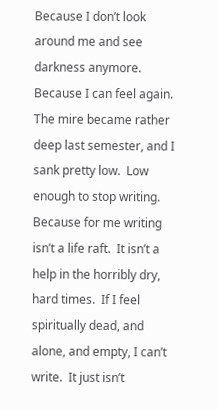Because I don’t look around me and see darkness anymore.  Because I can feel again.  The mire became rather deep last semester, and I sank pretty low.  Low enough to stop writing.  Because for me writing isn’t a life raft.  It isn’t a help in the horribly dry, hard times.  If I feel spiritually dead, and alone, and empty, I can’t write.  It just isn’t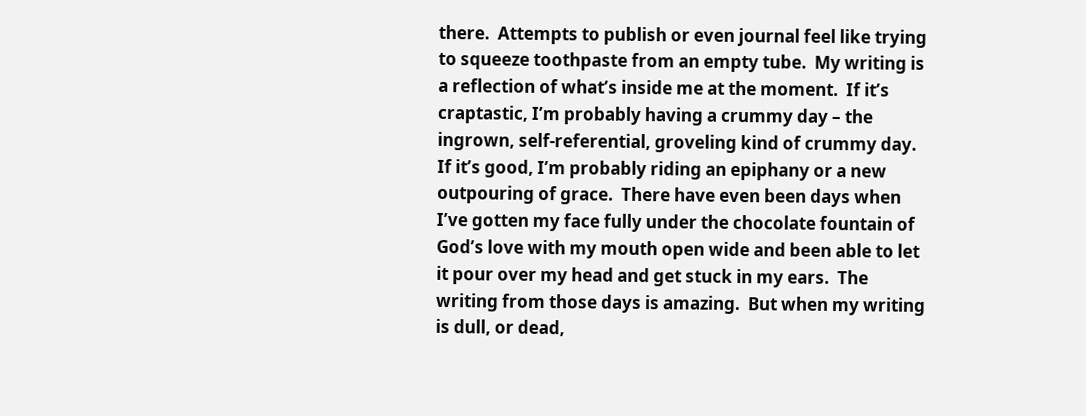there.  Attempts to publish or even journal feel like trying to squeeze toothpaste from an empty tube.  My writing is a reflection of what’s inside me at the moment.  If it’s craptastic, I’m probably having a crummy day – the ingrown, self-referential, groveling kind of crummy day.  If it’s good, I’m probably riding an epiphany or a new outpouring of grace.  There have even been days when I’ve gotten my face fully under the chocolate fountain of God’s love with my mouth open wide and been able to let it pour over my head and get stuck in my ears.  The writing from those days is amazing.  But when my writing is dull, or dead,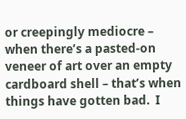or creepingly mediocre – when there’s a pasted-on veneer of art over an empty cardboard shell – that’s when things have gotten bad.  I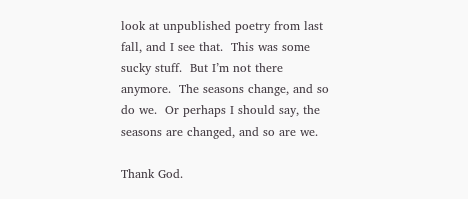look at unpublished poetry from last fall, and I see that.  This was some sucky stuff.  But I’m not there anymore.  The seasons change, and so do we.  Or perhaps I should say, the seasons are changed, and so are we.

Thank God.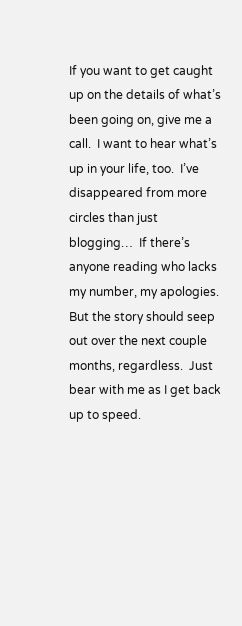If you want to get caught up on the details of what’s been going on, give me a call.  I want to hear what’s up in your life, too.  I’ve disappeared from more circles than just blogging…  If there’s anyone reading who lacks my number, my apologies.  But the story should seep out over the next couple months, regardless.  Just bear with me as I get back up to speed.